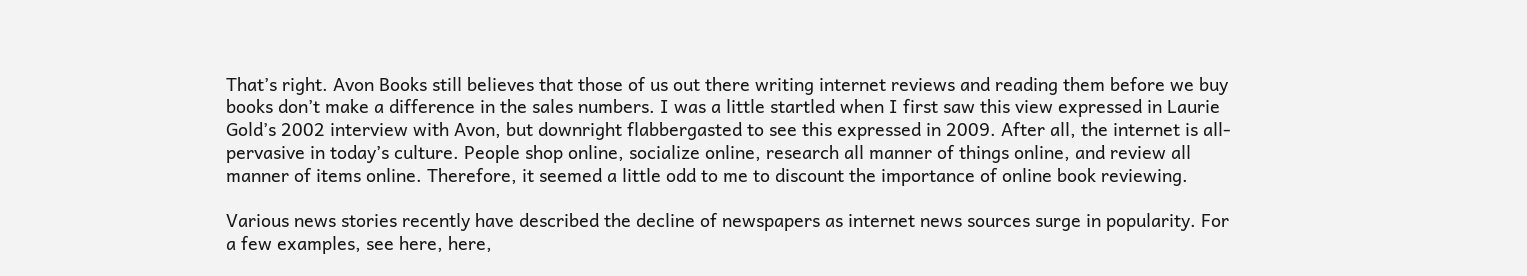That’s right. Avon Books still believes that those of us out there writing internet reviews and reading them before we buy books don’t make a difference in the sales numbers. I was a little startled when I first saw this view expressed in Laurie Gold’s 2002 interview with Avon, but downright flabbergasted to see this expressed in 2009. After all, the internet is all-pervasive in today’s culture. People shop online, socialize online, research all manner of things online, and review all manner of items online. Therefore, it seemed a little odd to me to discount the importance of online book reviewing.

Various news stories recently have described the decline of newspapers as internet news sources surge in popularity. For a few examples, see here, here,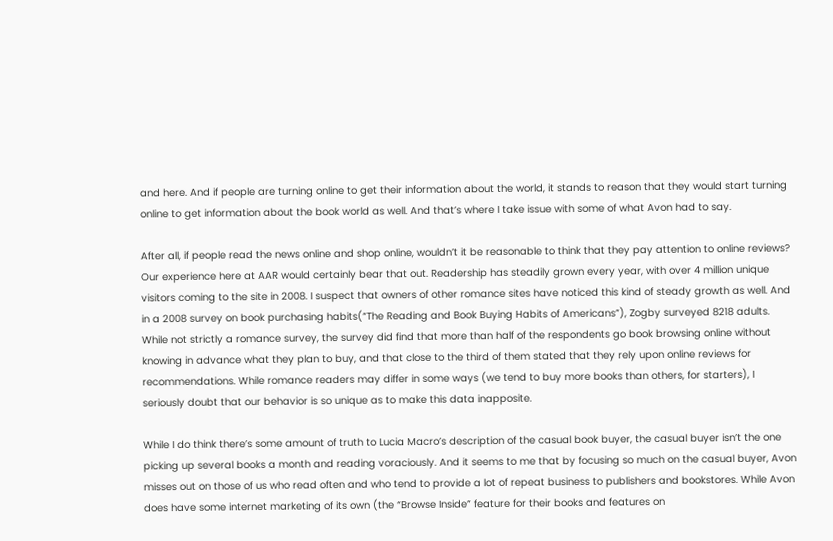and here. And if people are turning online to get their information about the world, it stands to reason that they would start turning online to get information about the book world as well. And that’s where I take issue with some of what Avon had to say.

After all, if people read the news online and shop online, wouldn’t it be reasonable to think that they pay attention to online reviews? Our experience here at AAR would certainly bear that out. Readership has steadily grown every year, with over 4 million unique visitors coming to the site in 2008. I suspect that owners of other romance sites have noticed this kind of steady growth as well. And in a 2008 survey on book purchasing habits(“The Reading and Book Buying Habits of Americans”), Zogby surveyed 8218 adults. While not strictly a romance survey, the survey did find that more than half of the respondents go book browsing online without knowing in advance what they plan to buy, and that close to the third of them stated that they rely upon online reviews for recommendations. While romance readers may differ in some ways (we tend to buy more books than others, for starters), I seriously doubt that our behavior is so unique as to make this data inapposite.

While I do think there’s some amount of truth to Lucia Macro’s description of the casual book buyer, the casual buyer isn’t the one picking up several books a month and reading voraciously. And it seems to me that by focusing so much on the casual buyer, Avon misses out on those of us who read often and who tend to provide a lot of repeat business to publishers and bookstores. While Avon does have some internet marketing of its own (the “Browse Inside” feature for their books and features on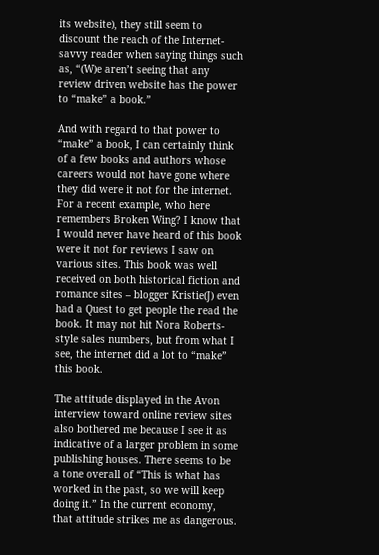its website), they still seem to discount the reach of the Internet-savvy reader when saying things such as, “(W)e aren’t seeing that any review driven website has the power to “make” a book.”

And with regard to that power to “make” a book, I can certainly think of a few books and authors whose careers would not have gone where they did were it not for the internet. For a recent example, who here remembers Broken Wing? I know that I would never have heard of this book were it not for reviews I saw on various sites. This book was well received on both historical fiction and romance sites – blogger Kristie(J) even had a Quest to get people the read the book. It may not hit Nora Roberts-style sales numbers, but from what I see, the internet did a lot to “make” this book.

The attitude displayed in the Avon interview toward online review sites also bothered me because I see it as indicative of a larger problem in some publishing houses. There seems to be a tone overall of “This is what has worked in the past, so we will keep doing it.” In the current economy, that attitude strikes me as dangerous.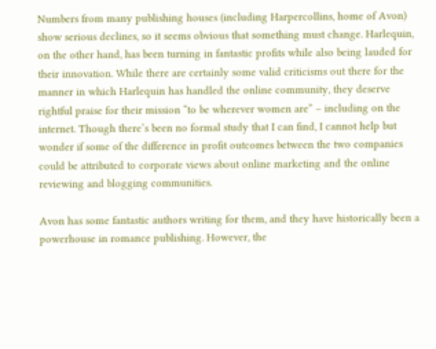Numbers from many publishing houses (including Harpercollins, home of Avon) show serious declines, so it seems obvious that something must change. Harlequin, on the other hand, has been turning in fantastic profits while also being lauded for their innovation. While there are certainly some valid criticisms out there for the manner in which Harlequin has handled the online community, they deserve rightful praise for their mission “to be wherever women are” – including on the internet. Though there’s been no formal study that I can find, I cannot help but wonder if some of the difference in profit outcomes between the two companies could be attributed to corporate views about online marketing and the online reviewing and blogging communities.

Avon has some fantastic authors writing for them, and they have historically been a powerhouse in romance publishing. However, the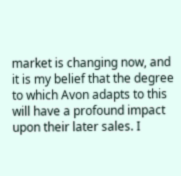market is changing now, and it is my belief that the degree to which Avon adapts to this will have a profound impact upon their later sales. I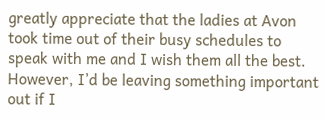greatly appreciate that the ladies at Avon took time out of their busy schedules to speak with me and I wish them all the best. However, I’d be leaving something important out if I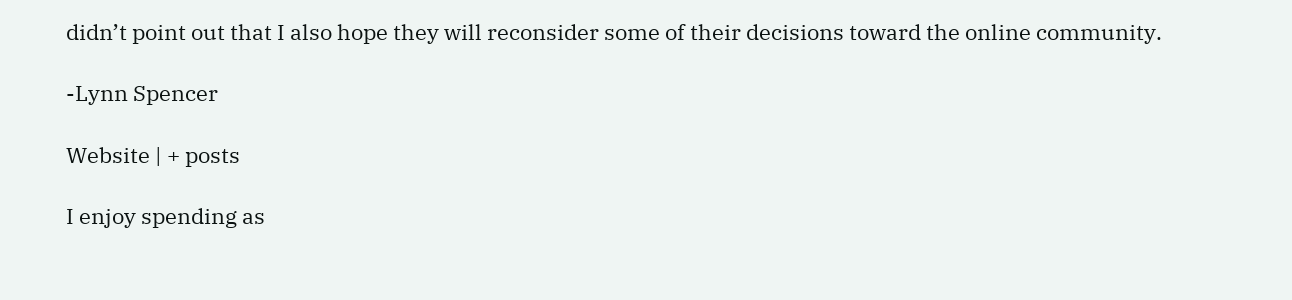didn’t point out that I also hope they will reconsider some of their decisions toward the online community.

-Lynn Spencer

Website | + posts

I enjoy spending as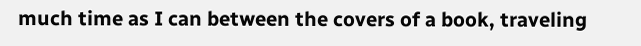much time as I can between the covers of a book, traveling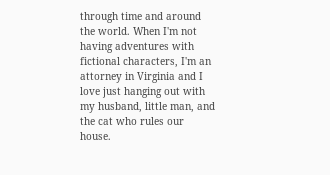through time and around the world. When I'm not having adventures with fictional characters, I'm an attorney in Virginia and I love just hanging out with my husband, little man, and the cat who rules our house.